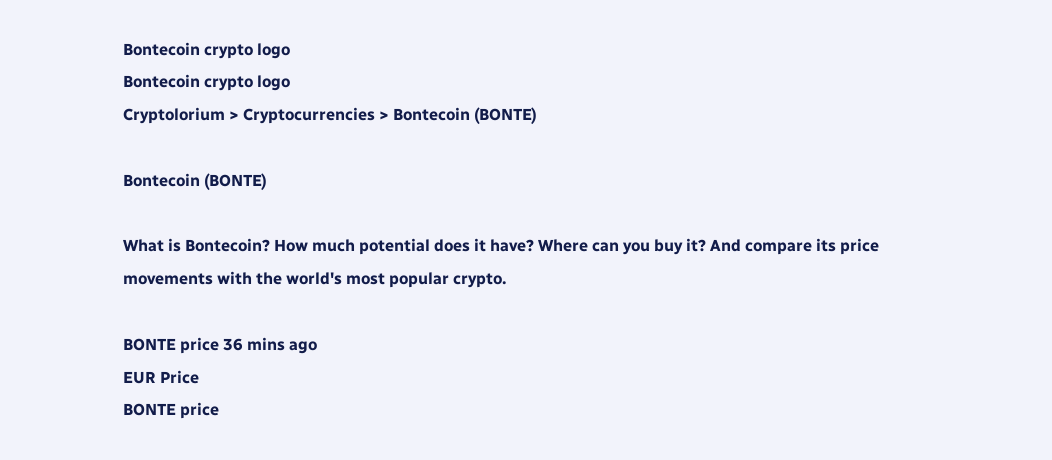Bontecoin crypto logo
Bontecoin crypto logo
Cryptolorium > Cryptocurrencies > Bontecoin (BONTE)

Bontecoin (BONTE)

What is Bontecoin? How much potential does it have? Where can you buy it? And compare its price movements with the world's most popular crypto.

BONTE price 36 mins ago
EUR Price
BONTE price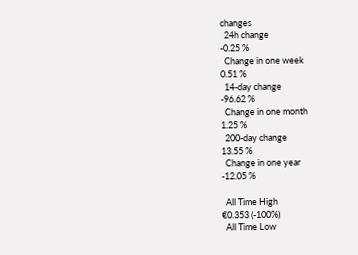changes
  24h change
-0.25 %
  Change in one week
0.51 %
  14-day change
-96.62 %
  Change in one month
1.25 %
  200-day change
13.55 %
  Change in one year
-12.05 %

  All Time High
€0.353 (-100%)
  All Time Low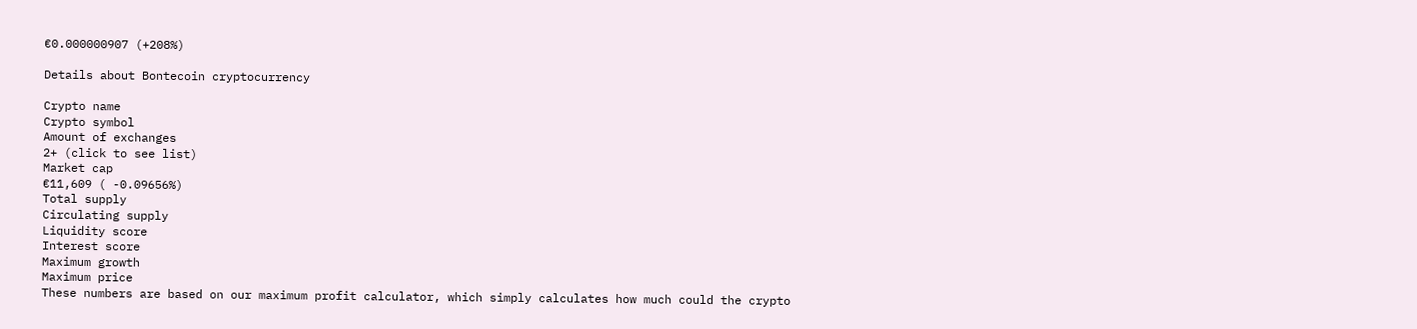€0.000000907 (+208%)

Details about Bontecoin cryptocurrency

Crypto name
Crypto symbol
Amount of exchanges
2+ (click to see list)
Market cap
€11,609 ( -0.09656%)
Total supply
Circulating supply
Liquidity score
Interest score
Maximum growth
Maximum price
These numbers are based on our maximum profit calculator, which simply calculates how much could the crypto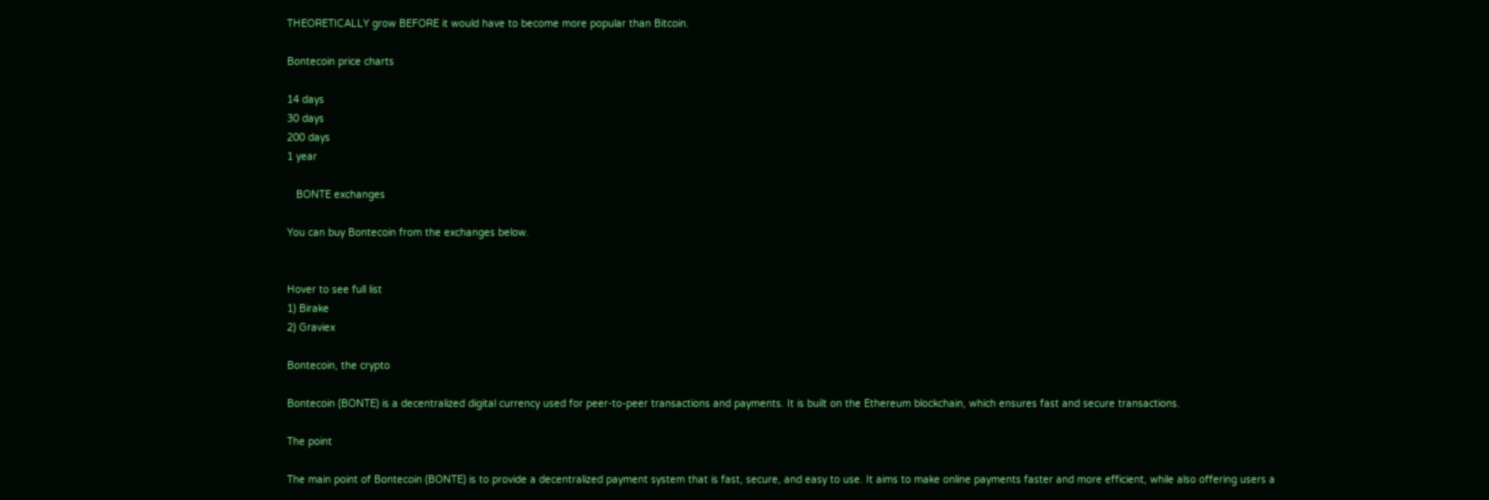THEORETICALLY grow BEFORE it would have to become more popular than Bitcoin.

Bontecoin price charts

14 days
30 days
200 days
1 year

   BONTE exchanges

You can buy Bontecoin from the exchanges below.


Hover to see full list
1) Birake
2) Graviex

Bontecoin, the crypto

Bontecoin (BONTE) is a decentralized digital currency used for peer-to-peer transactions and payments. It is built on the Ethereum blockchain, which ensures fast and secure transactions.

The point

The main point of Bontecoin (BONTE) is to provide a decentralized payment system that is fast, secure, and easy to use. It aims to make online payments faster and more efficient, while also offering users a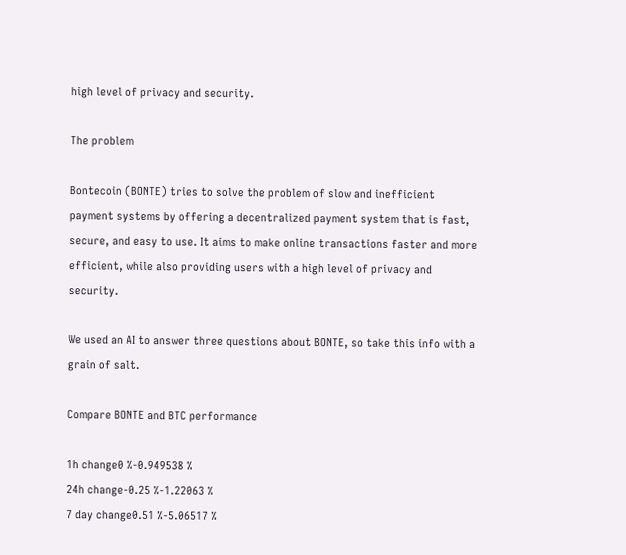high level of privacy and security.

The problem

Bontecoin (BONTE) tries to solve the problem of slow and inefficient payment systems by offering a decentralized payment system that is fast, secure, and easy to use. It aims to make online transactions faster and more efficient, while also providing users with a high level of privacy and security.

We used an AI to answer three questions about BONTE, so take this info with a grain of salt.

Compare BONTE and BTC performance

1h change0 %-0.949538 %
24h change-0.25 %-1.22063 %
7 day change0.51 %-5.06517 %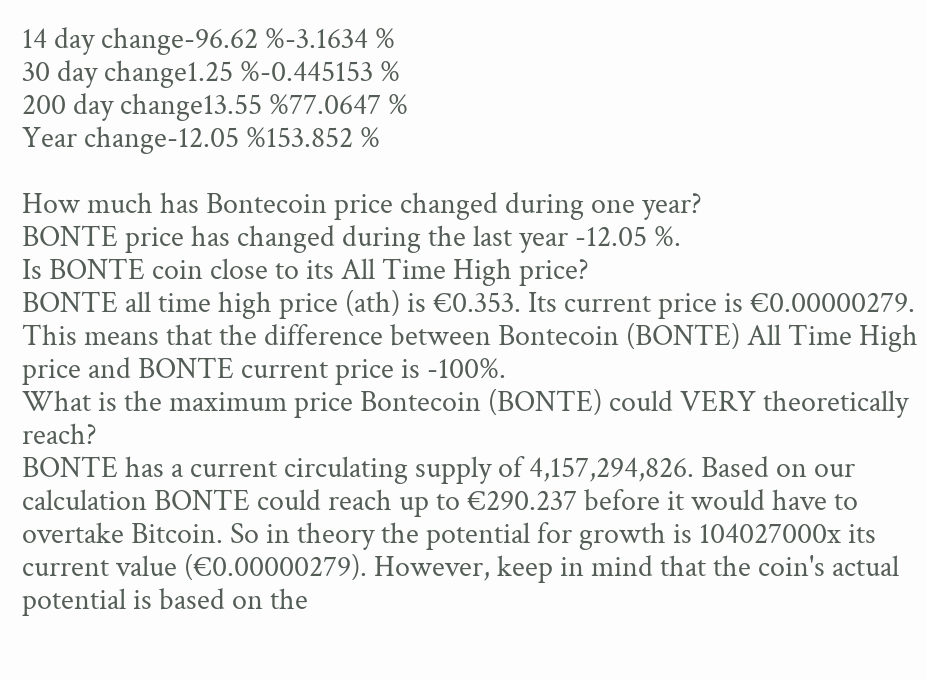14 day change-96.62 %-3.1634 %
30 day change1.25 %-0.445153 %
200 day change13.55 %77.0647 %
Year change-12.05 %153.852 %

How much has Bontecoin price changed during one year?
BONTE price has changed during the last year -12.05 %.
Is BONTE coin close to its All Time High price?
BONTE all time high price (ath) is €0.353. Its current price is €0.00000279. This means that the difference between Bontecoin (BONTE) All Time High price and BONTE current price is -100%.
What is the maximum price Bontecoin (BONTE) could VERY theoretically reach?
BONTE has a current circulating supply of 4,157,294,826. Based on our calculation BONTE could reach up to €290.237 before it would have to overtake Bitcoin. So in theory the potential for growth is 104027000x its current value (€0.00000279). However, keep in mind that the coin's actual potential is based on the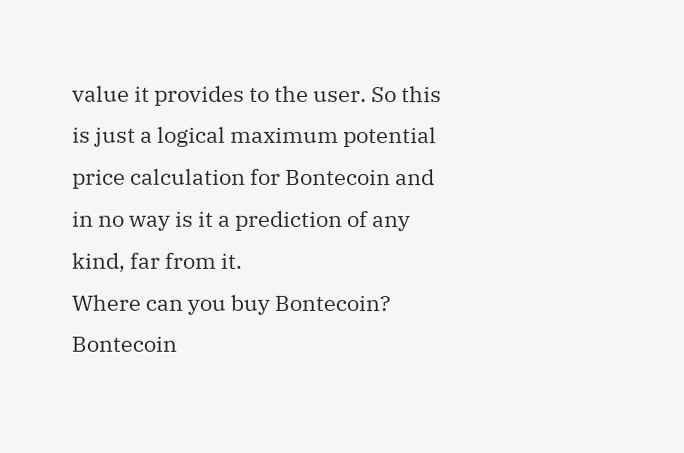value it provides to the user. So this is just a logical maximum potential price calculation for Bontecoin and in no way is it a prediction of any kind, far from it.
Where can you buy Bontecoin?
Bontecoin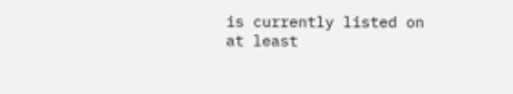is currently listed on at least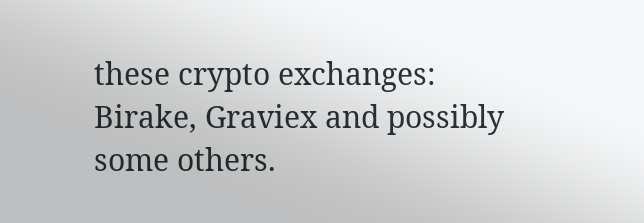these crypto exchanges: Birake, Graviex and possibly some others.